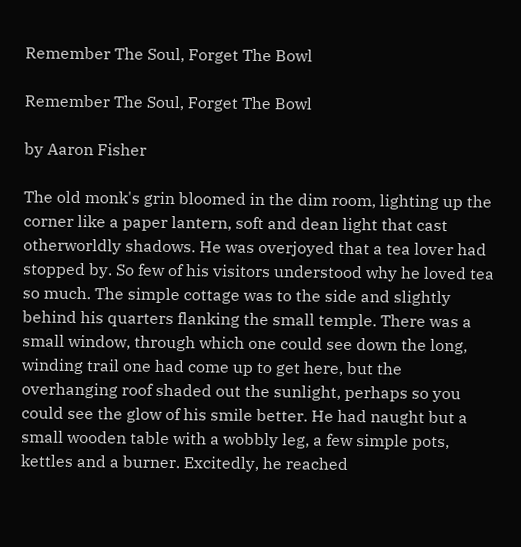Remember The Soul, Forget The Bowl

Remember The Soul, Forget The Bowl

by Aaron Fisher

The old monk's grin bloomed in the dim room, lighting up the corner like a paper lantern, soft and dean light that cast otherworldly shadows. He was overjoyed that a tea lover had stopped by. So few of his visitors understood why he loved tea so much. The simple cottage was to the side and slightly behind his quarters flanking the small temple. There was a small window, through which one could see down the long, winding trail one had come up to get here, but the overhanging roof shaded out the sunlight, perhaps so you could see the glow of his smile better. He had naught but a small wooden table with a wobbly leg, a few simple pots, kettles and a burner. Excitedly, he reached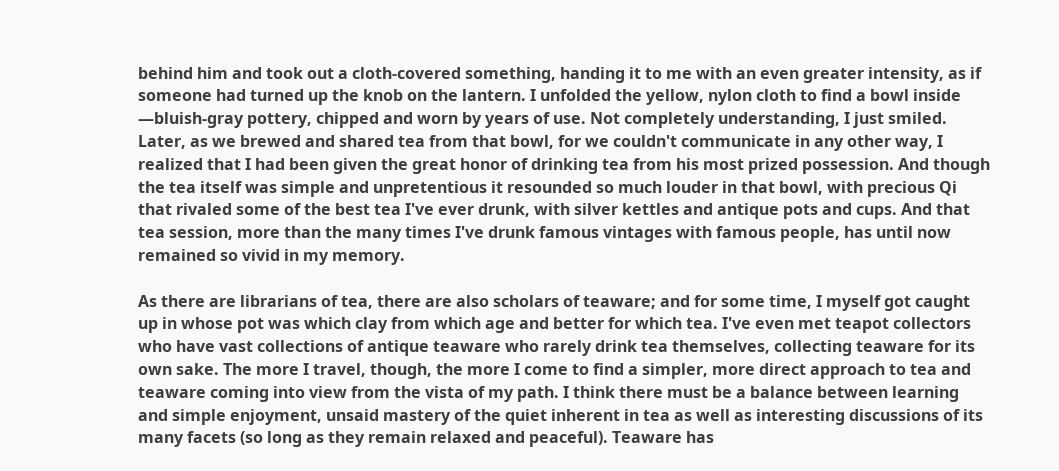behind him and took out a cloth-covered something, handing it to me with an even greater intensity, as if someone had turned up the knob on the lantern. I unfolded the yellow, nylon cloth to find a bowl inside —bluish-gray pottery, chipped and worn by years of use. Not completely understanding, I just smiled. Later, as we brewed and shared tea from that bowl, for we couldn't communicate in any other way, I realized that I had been given the great honor of drinking tea from his most prized possession. And though the tea itself was simple and unpretentious it resounded so much louder in that bowl, with precious Qi that rivaled some of the best tea I've ever drunk, with silver kettles and antique pots and cups. And that tea session, more than the many times I've drunk famous vintages with famous people, has until now remained so vivid in my memory.

As there are librarians of tea, there are also scholars of teaware; and for some time, I myself got caught up in whose pot was which clay from which age and better for which tea. I've even met teapot collectors who have vast collections of antique teaware who rarely drink tea themselves, collecting teaware for its own sake. The more I travel, though, the more I come to find a simpler, more direct approach to tea and teaware coming into view from the vista of my path. I think there must be a balance between learning and simple enjoyment, unsaid mastery of the quiet inherent in tea as well as interesting discussions of its many facets (so long as they remain relaxed and peaceful). Teaware has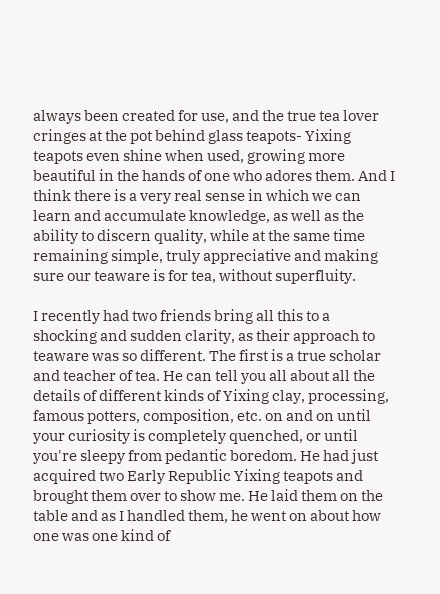always been created for use, and the true tea lover cringes at the pot behind glass teapots- Yixing teapots even shine when used, growing more beautiful in the hands of one who adores them. And I think there is a very real sense in which we can learn and accumulate knowledge, as well as the ability to discern quality, while at the same time remaining simple, truly appreciative and making sure our teaware is for tea, without superfluity.

I recently had two friends bring all this to a shocking and sudden clarity, as their approach to teaware was so different. The first is a true scholar and teacher of tea. He can tell you all about all the details of different kinds of Yixing clay, processing, famous potters, composition, etc. on and on until your curiosity is completely quenched, or until you're sleepy from pedantic boredom. He had just acquired two Early Republic Yixing teapots and brought them over to show me. He laid them on the table and as I handled them, he went on about how one was one kind of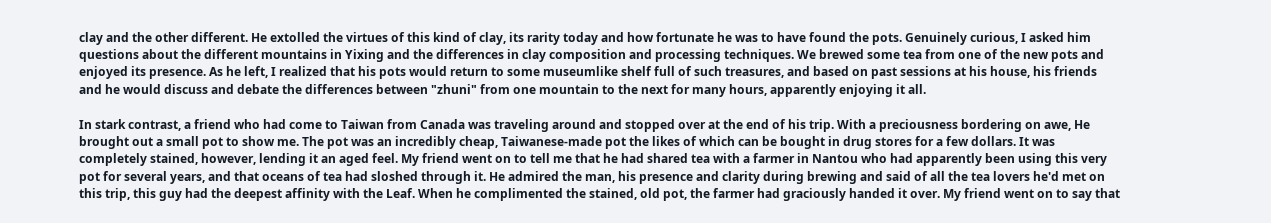clay and the other different. He extolled the virtues of this kind of clay, its rarity today and how fortunate he was to have found the pots. Genuinely curious, I asked him questions about the different mountains in Yixing and the differences in clay composition and processing techniques. We brewed some tea from one of the new pots and enjoyed its presence. As he left, I realized that his pots would return to some museumlike shelf full of such treasures, and based on past sessions at his house, his friends and he would discuss and debate the differences between "zhuni" from one mountain to the next for many hours, apparently enjoying it all.

In stark contrast, a friend who had come to Taiwan from Canada was traveling around and stopped over at the end of his trip. With a preciousness bordering on awe, He brought out a small pot to show me. The pot was an incredibly cheap, Taiwanese-made pot the likes of which can be bought in drug stores for a few dollars. It was completely stained, however, lending it an aged feel. My friend went on to tell me that he had shared tea with a farmer in Nantou who had apparently been using this very pot for several years, and that oceans of tea had sloshed through it. He admired the man, his presence and clarity during brewing and said of all the tea lovers he'd met on this trip, this guy had the deepest affinity with the Leaf. When he complimented the stained, old pot, the farmer had graciously handed it over. My friend went on to say that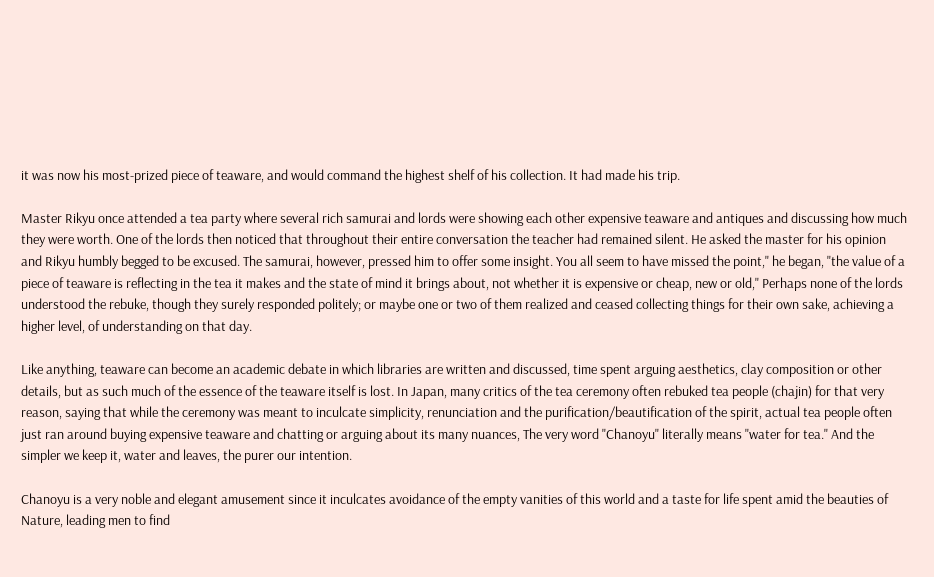it was now his most-prized piece of teaware, and would command the highest shelf of his collection. It had made his trip.

Master Rikyu once attended a tea party where several rich samurai and lords were showing each other expensive teaware and antiques and discussing how much they were worth. One of the lords then noticed that throughout their entire conversation the teacher had remained silent. He asked the master for his opinion and Rikyu humbly begged to be excused. The samurai, however, pressed him to offer some insight. You all seem to have missed the point," he began, "the value of a piece of teaware is reflecting in the tea it makes and the state of mind it brings about, not whether it is expensive or cheap, new or old," Perhaps none of the lords understood the rebuke, though they surely responded politely; or maybe one or two of them realized and ceased collecting things for their own sake, achieving a higher level, of understanding on that day.

Like anything, teaware can become an academic debate in which libraries are written and discussed, time spent arguing aesthetics, clay composition or other details, but as such much of the essence of the teaware itself is lost. In Japan, many critics of the tea ceremony often rebuked tea people (chajin) for that very reason, saying that while the ceremony was meant to inculcate simplicity, renunciation and the purification/beautification of the spirit, actual tea people often just ran around buying expensive teaware and chatting or arguing about its many nuances, The very word "Chanoyu" literally means "water for tea." And the simpler we keep it, water and leaves, the purer our intention.

Chanoyu is a very noble and elegant amusement since it inculcates avoidance of the empty vanities of this world and a taste for life spent amid the beauties of Nature, leading men to find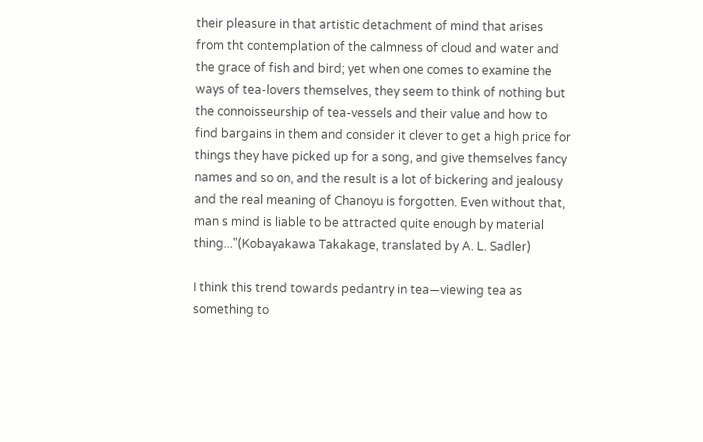their pleasure in that artistic detachment of mind that arises from tht contemplation of the calmness of cloud and water and the grace of fish and bird; yet when one comes to examine the ways of tea-lovers themselves, they seem to think of nothing but the connoisseurship of tea-vessels and their value and how to find bargains in them and consider it clever to get a high price for things they have picked up for a song, and give themselves fancy names and so on, and the result is a lot of bickering and jealousy and the real meaning of Chanoyu is forgotten. Even without that, man s mind is liable to be attracted quite enough by material thing..."(Kobayakawa Takakage, translated by A. L. Sadler)

I think this trend towards pedantry in tea—viewing tea as something to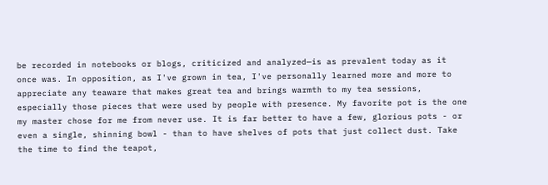be recorded in notebooks or blogs, criticized and analyzed—is as prevalent today as it once was. In opposition, as I've grown in tea, I've personally learned more and more to appreciate any teaware that makes great tea and brings warmth to my tea sessions, especially those pieces that were used by people with presence. My favorite pot is the one my master chose for me from never use. It is far better to have a few, glorious pots - or even a single, shinning bowl - than to have shelves of pots that just collect dust. Take the time to find the teapot,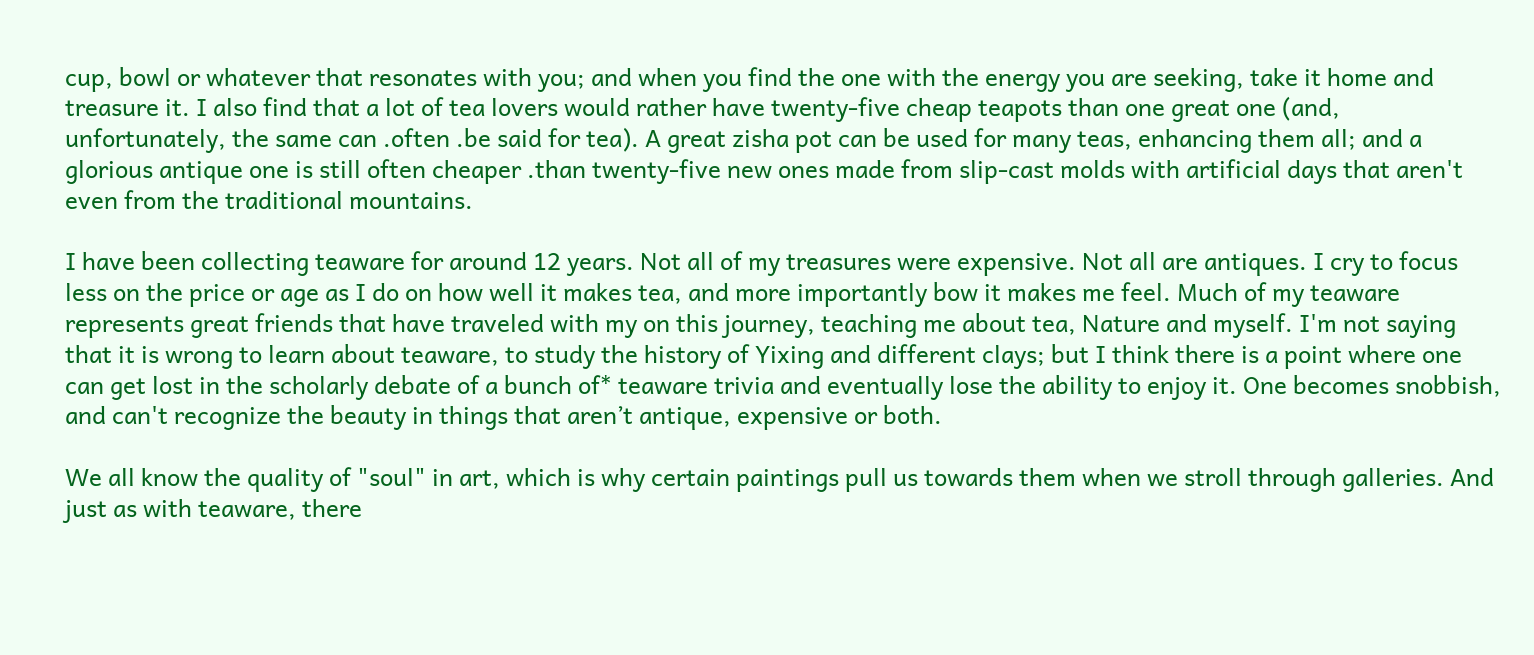cup, bowl or whatever that resonates with you; and when you find the one with the energy you are seeking, take it home and treasure it. I also find that a lot of tea lovers would rather have twenty-five cheap teapots than one great one (and, unfortunately, the same can .often .be said for tea). A great zisha pot can be used for many teas, enhancing them all; and a glorious antique one is still often cheaper .than twenty-five new ones made from slip-cast molds with artificial days that aren't even from the traditional mountains.

I have been collecting teaware for around 12 years. Not all of my treasures were expensive. Not all are antiques. I cry to focus less on the price or age as I do on how well it makes tea, and more importantly bow it makes me feel. Much of my teaware represents great friends that have traveled with my on this journey, teaching me about tea, Nature and myself. I'm not saying that it is wrong to learn about teaware, to study the history of Yixing and different clays; but I think there is a point where one can get lost in the scholarly debate of a bunch of* teaware trivia and eventually lose the ability to enjoy it. One becomes snobbish, and can't recognize the beauty in things that aren’t antique, expensive or both.

We all know the quality of "soul" in art, which is why certain paintings pull us towards them when we stroll through galleries. And just as with teaware, there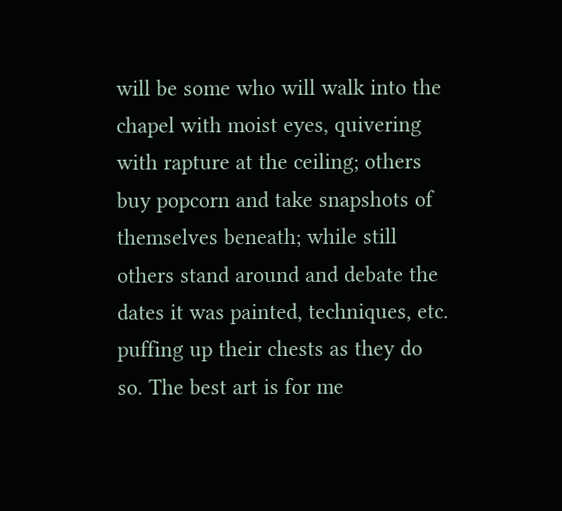will be some who will walk into the chapel with moist eyes, quivering with rapture at the ceiling; others buy popcorn and take snapshots of themselves beneath; while still others stand around and debate the dates it was painted, techniques, etc. puffing up their chests as they do so. The best art is for me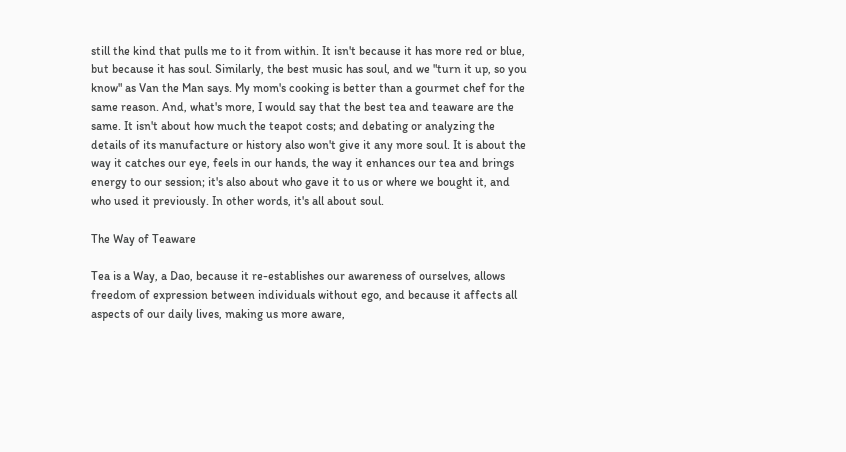still the kind that pulls me to it from within. It isn't because it has more red or blue, but because it has soul. Similarly, the best music has soul, and we "turn it up, so you know" as Van the Man says. My mom's cooking is better than a gourmet chef for the same reason. And, what's more, I would say that the best tea and teaware are the same. It isn't about how much the teapot costs; and debating or analyzing the details of its manufacture or history also won't give it any more soul. It is about the way it catches our eye, feels in our hands, the way it enhances our tea and brings energy to our session; it's also about who gave it to us or where we bought it, and who used it previously. In other words, it's all about soul.

The Way of Teaware

Tea is a Way, a Dao, because it re-establishes our awareness of ourselves, allows freedom of expression between individuals without ego, and because it affects all aspects of our daily lives, making us more aware,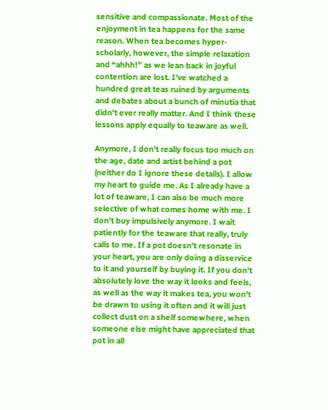sensitive and compassionate. Most of the enjoyment in tea happens for the same reason. When tea becomes hyper-scholarly, however, the simple relaxation and “ahhh!” as we lean back in joyful contention are lost. I've watched a hundred great teas ruined by arguments and debates about a bunch of minutia that didn't ever really matter. And I think these lessons apply equally to teaware as well.

Anymore, I don't really focus too much on the age, date and artist behind a pot (neither do I ignore these details). I allow my heart to guide me. As I already have a lot of teaware, I can also be much more selective of what comes home with me. I don't buy impulsively anymore. I wait patiently for the teaware that really, truly calls to me. If a pot doesn't resonate in your heart, you are only doing a disservice to it and yourself by buying it. If you don't absolutely love the way it looks and feels, as well as the way it makes tea, you won't be drawn to using it often and it will just collect dust on a shelf somewhere, when someone else might have appreciated that pot in all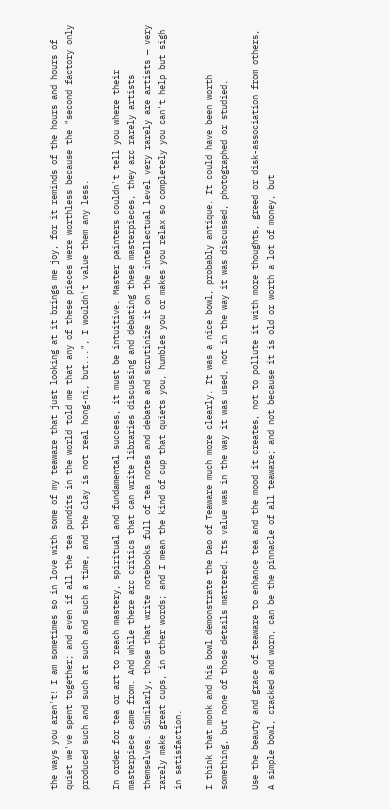the ways you aren't! I am sometimes so in love with some of my teaware that just looking at it brings me joy, for it reminds of the hours and hours of quiet we've spent together; and even if all the tea pundits in the world told me that any of these pieces were worthless because the "second factory only produced such and such at such and such a time, and the clay is not real hong-ni, but...", I wouldn't value them any less.

In order for tea or art to reach mastery, spiritual and fundamental success, it must be intuitive. Master painters couldn't tell you where their masterpiece came from. And while there arc critics that can write libraries discussing and debating these masterpieces, they arc rarely artists themselves. Similarly, those that write notebooks full of tea notes and debate and scrutinize it on the intellectual level very rarely are artists — very rarely make great cups, in other words; and I mean the kind of cup that quiets you, humbles you or makes you relax so completely you can't help but sigh in satisfaction.

I think that monk and his bowl demonstrate the Dao of Teaware much more clearly. It was a nice bowl, probably antique. It could have been worth something, but none of those details mattered. Its value was in the way it was used, not in the way it was discussed, photographed or studied.

Use the beauty and grace of teaware to enhance tea and the mood it creates, not to pollute it with more thoughts, greed or disk-association from others, A simple bowl, cracked and worn, can be the pinnacle of all teaware; and not because it is old or worth a lot of money, but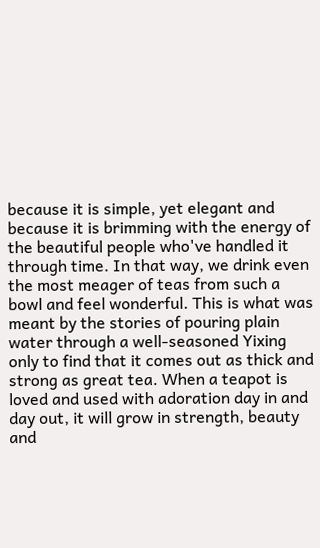because it is simple, yet elegant and because it is brimming with the energy of the beautiful people who've handled it through time. In that way, we drink even the most meager of teas from such a bowl and feel wonderful. This is what was meant by the stories of pouring plain water through a well-seasoned Yixing only to find that it comes out as thick and strong as great tea. When a teapot is loved and used with adoration day in and day out, it will grow in strength, beauty and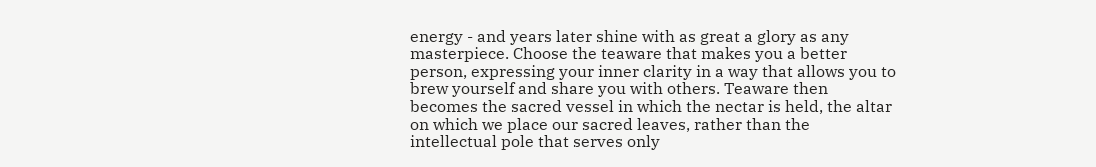energy - and years later shine with as great a glory as any masterpiece. Choose the teaware that makes you a better person, expressing your inner clarity in a way that allows you to brew yourself and share you with others. Teaware then becomes the sacred vessel in which the nectar is held, the altar on which we place our sacred leaves, rather than the intellectual pole that serves only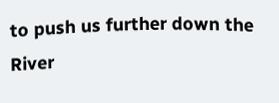to push us further down the River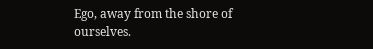Ego, away from the shore of ourselves.